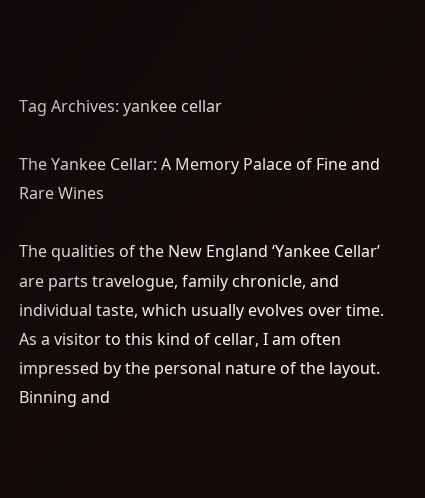Tag Archives: yankee cellar

The Yankee Cellar: A Memory Palace of Fine and Rare Wines

The qualities of the New England ‘Yankee Cellar’ are parts travelogue, family chronicle, and individual taste, which usually evolves over time. As a visitor to this kind of cellar, I am often impressed by the personal nature of the layout. Binning and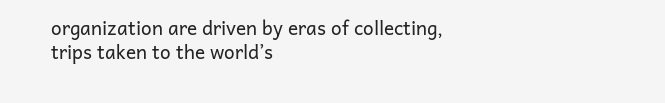organization are driven by eras of collecting, trips taken to the world’s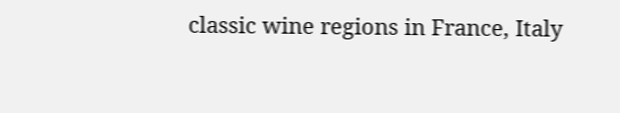classic wine regions in France, Italy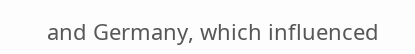and Germany, which influenced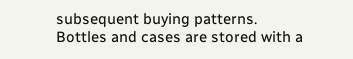subsequent buying patterns. Bottles and cases are stored with a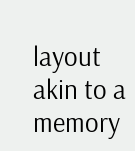layout akin to a memory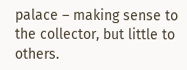palace – making sense to the collector, but little to others.